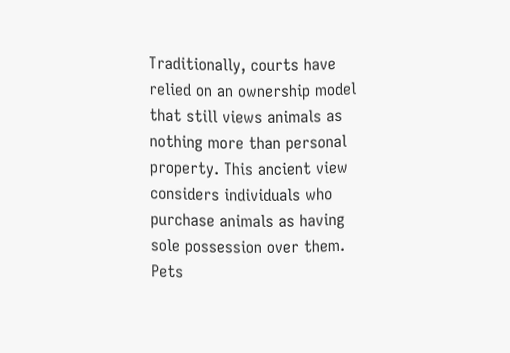Traditionally, courts have relied on an ownership model that still views animals as nothing more than personal property. This ancient view considers individuals who purchase animals as having sole possession over them. Pets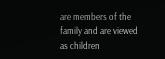are members of the family and are viewed as children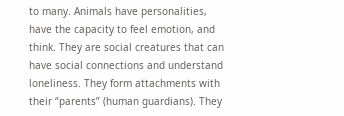to many. Animals have personalities, have the capacity to feel emotion, and think. They are social creatures that can have social connections and understand loneliness. They form attachments with their “parents” (human guardians). They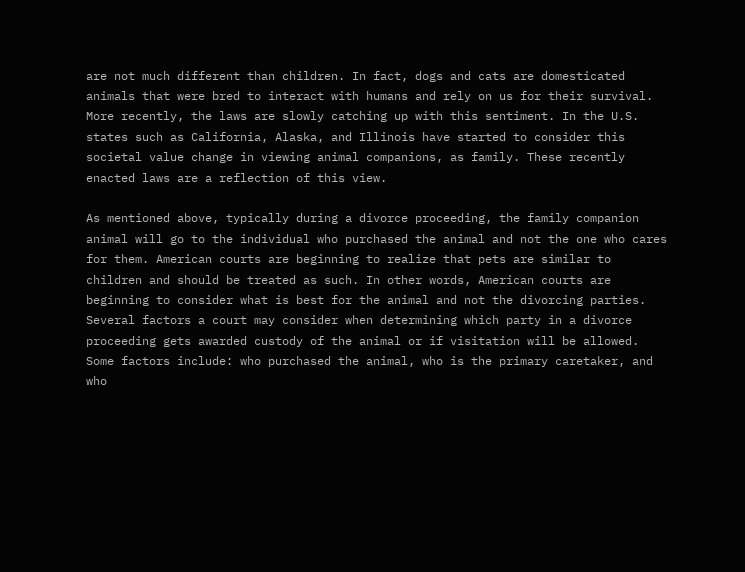are not much different than children. In fact, dogs and cats are domesticated animals that were bred to interact with humans and rely on us for their survival. More recently, the laws are slowly catching up with this sentiment. In the U.S. states such as California, Alaska, and Illinois have started to consider this societal value change in viewing animal companions, as family. These recently enacted laws are a reflection of this view.

As mentioned above, typically during a divorce proceeding, the family companion animal will go to the individual who purchased the animal and not the one who cares for them. American courts are beginning to realize that pets are similar to children and should be treated as such. In other words, American courts are beginning to consider what is best for the animal and not the divorcing parties. Several factors a court may consider when determining which party in a divorce proceeding gets awarded custody of the animal or if visitation will be allowed. Some factors include: who purchased the animal, who is the primary caretaker, and who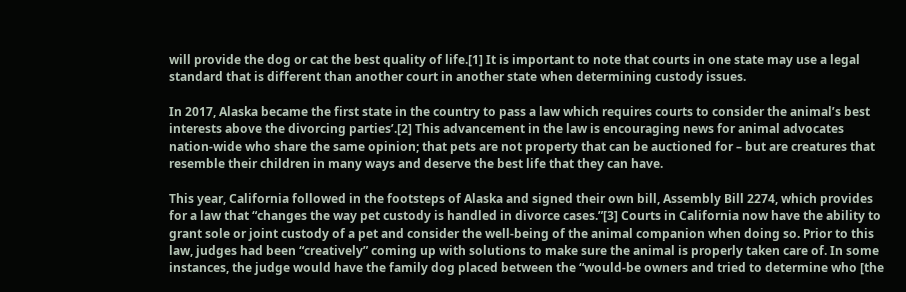will provide the dog or cat the best quality of life.[1] It is important to note that courts in one state may use a legal standard that is different than another court in another state when determining custody issues.

In 2017, Alaska became the first state in the country to pass a law which requires courts to consider the animal’s best interests above the divorcing parties’.[2] This advancement in the law is encouraging news for animal advocates nation-wide who share the same opinion; that pets are not property that can be auctioned for – but are creatures that resemble their children in many ways and deserve the best life that they can have.

This year, California followed in the footsteps of Alaska and signed their own bill, Assembly Bill 2274, which provides for a law that “changes the way pet custody is handled in divorce cases.”[3] Courts in California now have the ability to grant sole or joint custody of a pet and consider the well-being of the animal companion when doing so. Prior to this law, judges had been “creatively” coming up with solutions to make sure the animal is properly taken care of. In some instances, the judge would have the family dog placed between the “would-be owners and tried to determine who [the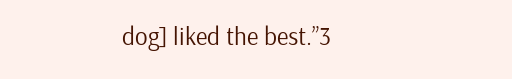dog] liked the best.”3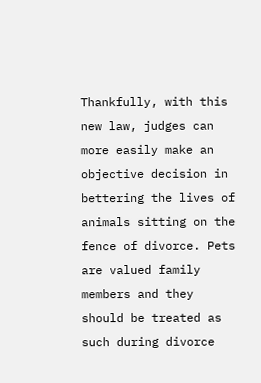Thankfully, with this new law, judges can more easily make an objective decision in bettering the lives of animals sitting on the fence of divorce. Pets are valued family members and they should be treated as such during divorce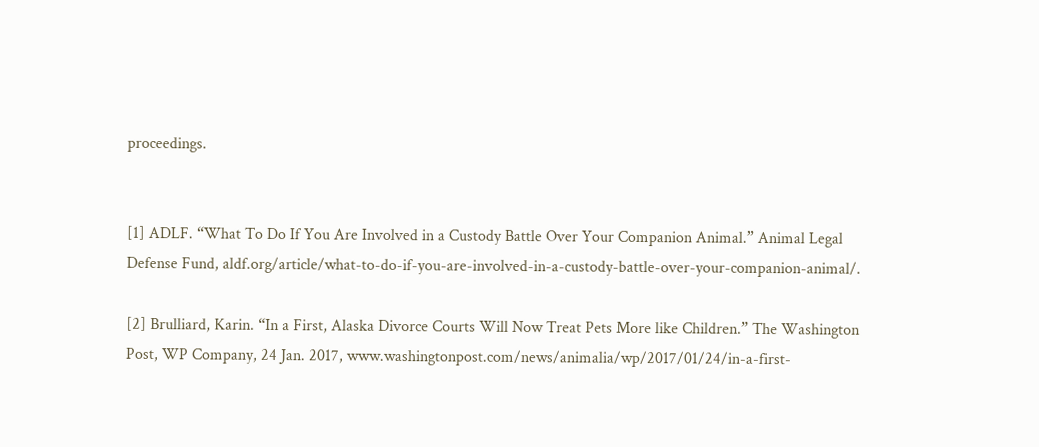proceedings.


[1] ADLF. “What To Do If You Are Involved in a Custody Battle Over Your Companion Animal.” Animal Legal Defense Fund, aldf.org/article/what-to-do-if-you-are-involved-in-a-custody-battle-over-your-companion-animal/.

[2] Brulliard, Karin. “In a First, Alaska Divorce Courts Will Now Treat Pets More like Children.” The Washington Post, WP Company, 24 Jan. 2017, www.washingtonpost.com/news/animalia/wp/2017/01/24/in-a-first-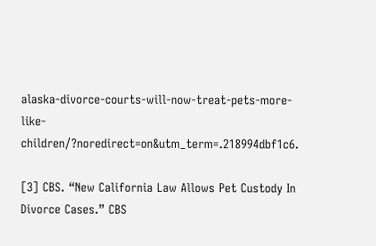alaska-divorce-courts-will-now-treat-pets-more-like-children/?noredirect=on&utm_term=.218994dbf1c6.

[3] CBS. “New California Law Allows Pet Custody In Divorce Cases.” CBS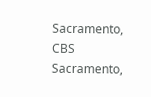Sacramento, CBS Sacramento,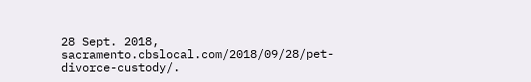28 Sept. 2018, sacramento.cbslocal.com/2018/09/28/pet-divorce-custody/.